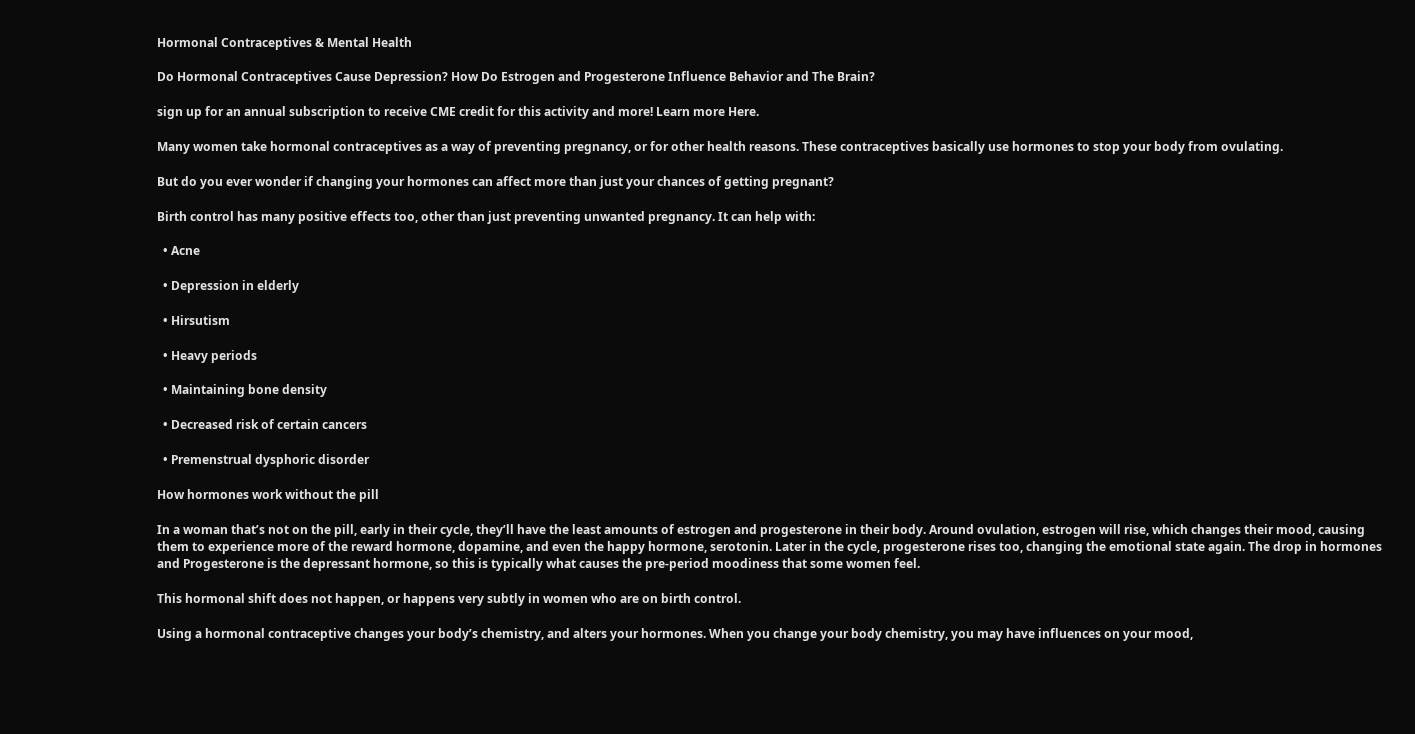Hormonal Contraceptives & Mental Health

Do Hormonal Contraceptives Cause Depression? How Do Estrogen and Progesterone Influence Behavior and The Brain?

sign up for an annual subscription to receive CME credit for this activity and more! Learn more Here.

Many women take hormonal contraceptives as a way of preventing pregnancy, or for other health reasons. These contraceptives basically use hormones to stop your body from ovulating.

But do you ever wonder if changing your hormones can affect more than just your chances of getting pregnant?

Birth control has many positive effects too, other than just preventing unwanted pregnancy. It can help with:

  • Acne

  • Depression in elderly

  • Hirsutism

  • Heavy periods

  • Maintaining bone density

  • Decreased risk of certain cancers

  • Premenstrual dysphoric disorder

How hormones work without the pill

In a woman that’s not on the pill, early in their cycle, they’ll have the least amounts of estrogen and progesterone in their body. Around ovulation, estrogen will rise, which changes their mood, causing them to experience more of the reward hormone, dopamine, and even the happy hormone, serotonin. Later in the cycle, progesterone rises too, changing the emotional state again. The drop in hormones and Progesterone is the depressant hormone, so this is typically what causes the pre-period moodiness that some women feel.

This hormonal shift does not happen, or happens very subtly in women who are on birth control.

Using a hormonal contraceptive changes your body’s chemistry, and alters your hormones. When you change your body chemistry, you may have influences on your mood,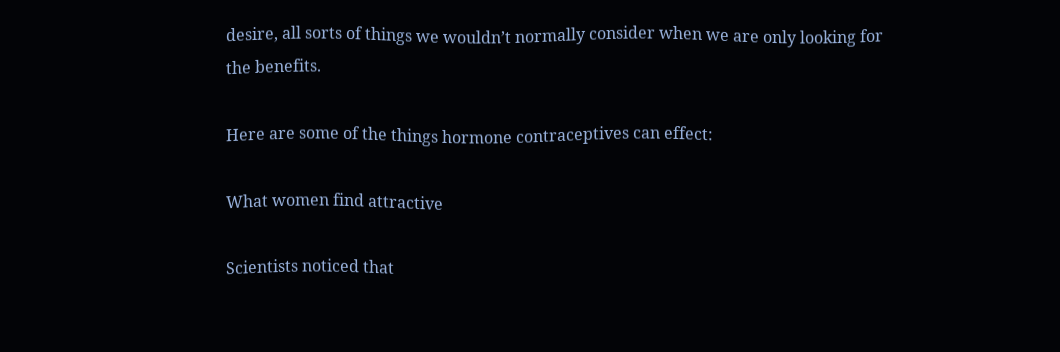desire, all sorts of things we wouldn’t normally consider when we are only looking for the benefits.

Here are some of the things hormone contraceptives can effect:

What women find attractive

Scientists noticed that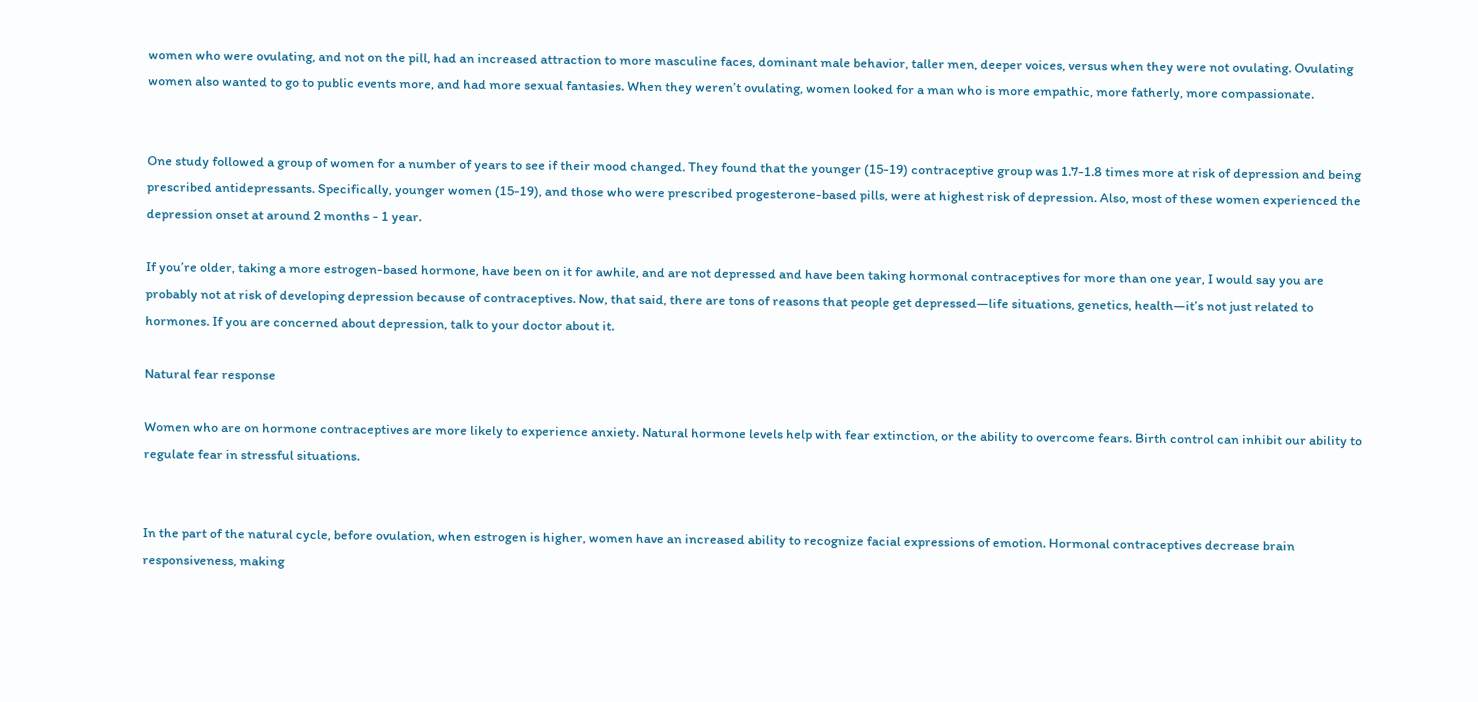women who were ovulating, and not on the pill, had an increased attraction to more masculine faces, dominant male behavior, taller men, deeper voices, versus when they were not ovulating. Ovulating women also wanted to go to public events more, and had more sexual fantasies. When they weren’t ovulating, women looked for a man who is more empathic, more fatherly, more compassionate.


One study followed a group of women for a number of years to see if their mood changed. They found that the younger (15-19) contraceptive group was 1.7-1.8 times more at risk of depression and being prescribed antidepressants. Specifically, younger women (15-19), and those who were prescribed progesterone-based pills, were at highest risk of depression. Also, most of these women experienced the depression onset at around 2 months - 1 year.

If you’re older, taking a more estrogen-based hormone, have been on it for awhile, and are not depressed and have been taking hormonal contraceptives for more than one year, I would say you are probably not at risk of developing depression because of contraceptives. Now, that said, there are tons of reasons that people get depressed—life situations, genetics, health—it’s not just related to hormones. If you are concerned about depression, talk to your doctor about it.

Natural fear response

Women who are on hormone contraceptives are more likely to experience anxiety. Natural hormone levels help with fear extinction, or the ability to overcome fears. Birth control can inhibit our ability to regulate fear in stressful situations.


In the part of the natural cycle, before ovulation, when estrogen is higher, women have an increased ability to recognize facial expressions of emotion. Hormonal contraceptives decrease brain responsiveness, making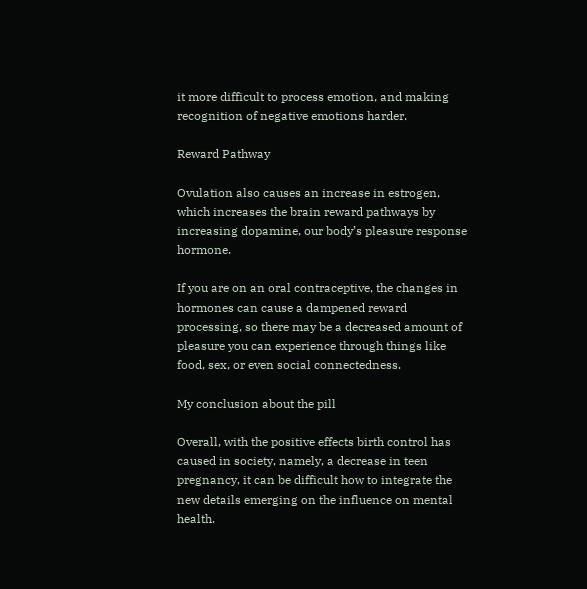it more difficult to process emotion, and making recognition of negative emotions harder.

Reward Pathway

Ovulation also causes an increase in estrogen, which increases the brain reward pathways by increasing dopamine, our body’s pleasure response hormone.

If you are on an oral contraceptive, the changes in hormones can cause a dampened reward processing, so there may be a decreased amount of pleasure you can experience through things like food, sex, or even social connectedness.

My conclusion about the pill

Overall, with the positive effects birth control has caused in society, namely, a decrease in teen pregnancy, it can be difficult how to integrate the new details emerging on the influence on mental health.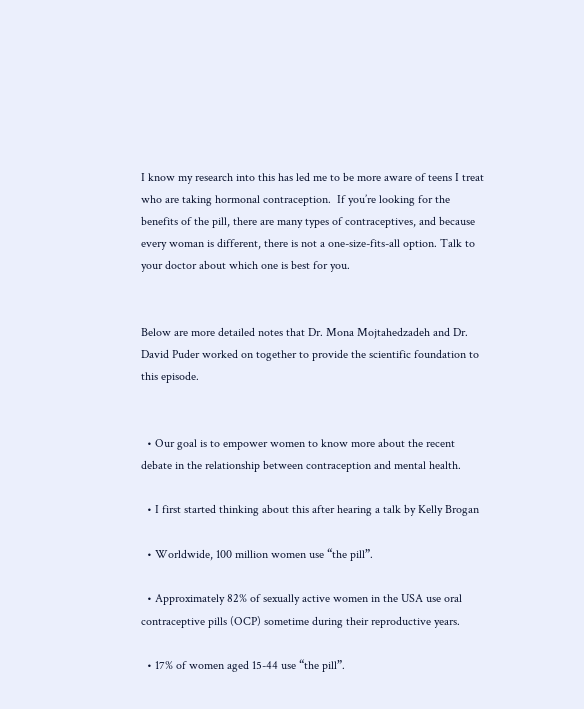I know my research into this has led me to be more aware of teens I treat who are taking hormonal contraception.  If you’re looking for the benefits of the pill, there are many types of contraceptives, and because every woman is different, there is not a one-size-fits-all option. Talk to your doctor about which one is best for you.


Below are more detailed notes that Dr. Mona Mojtahedzadeh and Dr. David Puder worked on together to provide the scientific foundation to this episode.


  • Our goal is to empower women to know more about the recent debate in the relationship between contraception and mental health.

  • I first started thinking about this after hearing a talk by Kelly Brogan

  • Worldwide, 100 million women use “the pill”.

  • Approximately 82% of sexually active women in the USA use oral contraceptive pills (OCP) sometime during their reproductive years.

  • 17% of women aged 15-44 use “the pill”.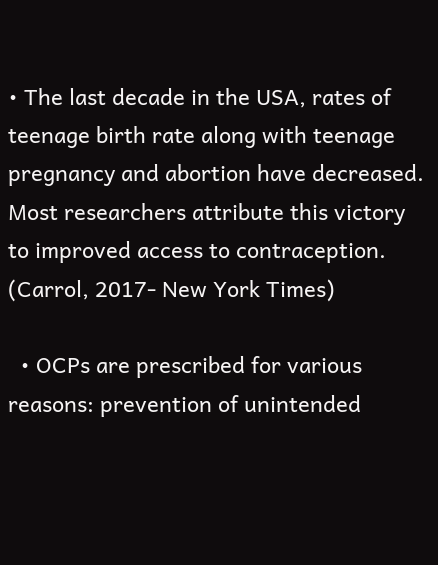• The last decade in the USA, rates of teenage birth rate along with teenage pregnancy and abortion have decreased. Most researchers attribute this victory to improved access to contraception. (Carrol, 2017- New York Times)

  • OCPs are prescribed for various reasons: prevention of unintended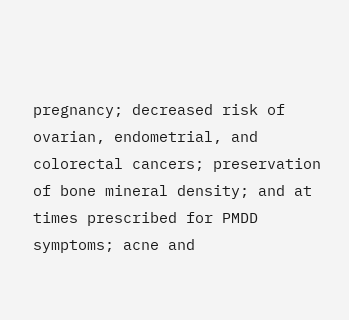pregnancy; decreased risk of ovarian, endometrial, and colorectal cancers; preservation of bone mineral density; and at times prescribed for PMDD symptoms; acne and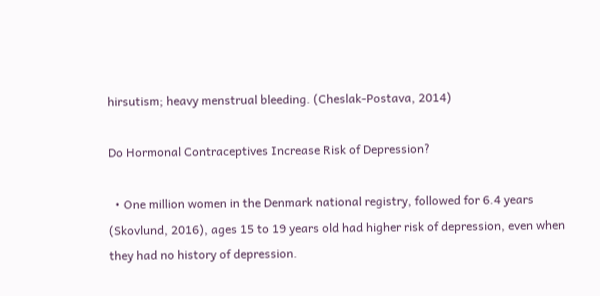hirsutism; heavy menstrual bleeding. (Cheslak-Postava, 2014)

Do Hormonal Contraceptives Increase Risk of Depression?

  • One million women in the Denmark national registry, followed for 6.4 years (Skovlund, 2016), ages 15 to 19 years old had higher risk of depression, even when they had no history of depression.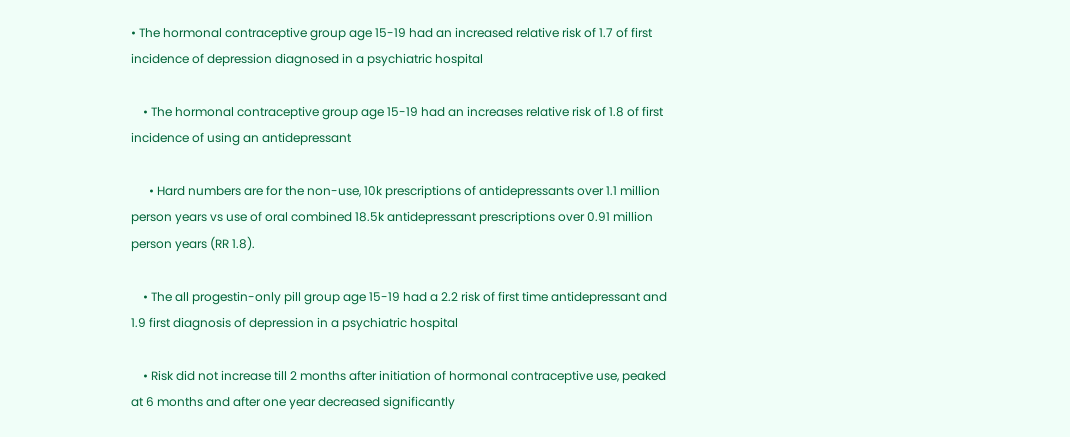• The hormonal contraceptive group age 15-19 had an increased relative risk of 1.7 of first incidence of depression diagnosed in a psychiatric hospital

    • The hormonal contraceptive group age 15-19 had an increases relative risk of 1.8 of first incidence of using an antidepressant

      • Hard numbers are for the non-use, 10k prescriptions of antidepressants over 1.1 million person years vs use of oral combined 18.5k antidepressant prescriptions over 0.91 million person years (RR 1.8).

    • The all progestin-only pill group age 15-19 had a 2.2 risk of first time antidepressant and 1.9 first diagnosis of depression in a psychiatric hospital

    • Risk did not increase till 2 months after initiation of hormonal contraceptive use, peaked at 6 months and after one year decreased significantly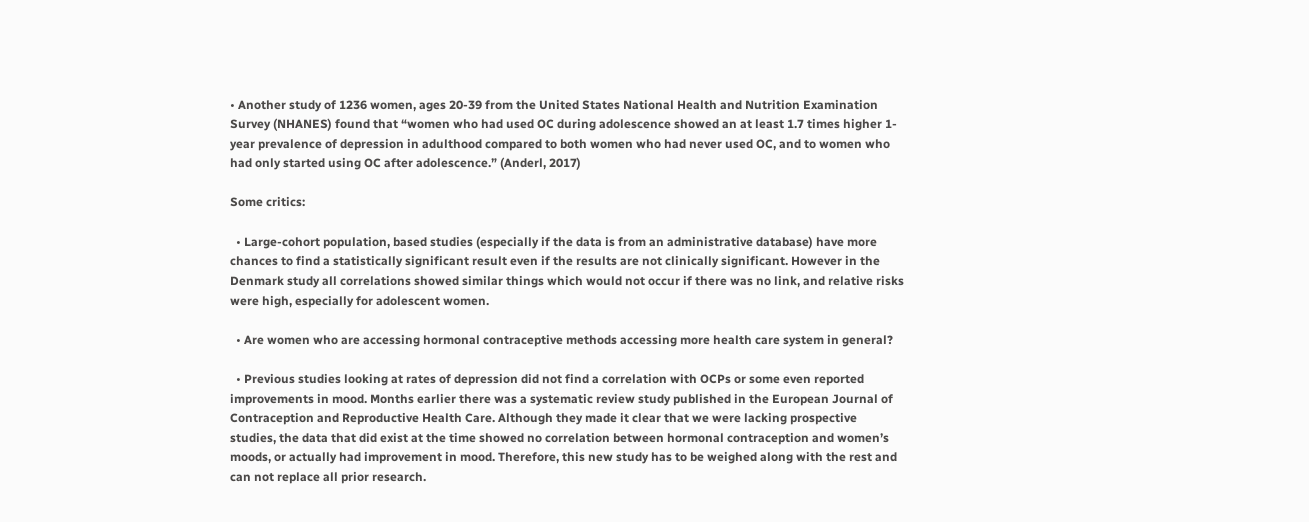• Another study of 1236 women, ages 20-39 from the United States National Health and Nutrition Examination Survey (NHANES) found that “women who had used OC during adolescence showed an at least 1.7 times higher 1-year prevalence of depression in adulthood compared to both women who had never used OC, and to women who had only started using OC after adolescence.” (Anderl, 2017)

Some critics:

  • Large-cohort population, based studies (especially if the data is from an administrative database) have more chances to find a statistically significant result even if the results are not clinically significant. However in the Denmark study all correlations showed similar things which would not occur if there was no link, and relative risks were high, especially for adolescent women.

  • Are women who are accessing hormonal contraceptive methods accessing more health care system in general?

  • Previous studies looking at rates of depression did not find a correlation with OCPs or some even reported improvements in mood. Months earlier there was a systematic review study published in the European Journal of Contraception and Reproductive Health Care. Although they made it clear that we were lacking prospective studies, the data that did exist at the time showed no correlation between hormonal contraception and women’s moods, or actually had improvement in mood. Therefore, this new study has to be weighed along with the rest and can not replace all prior research.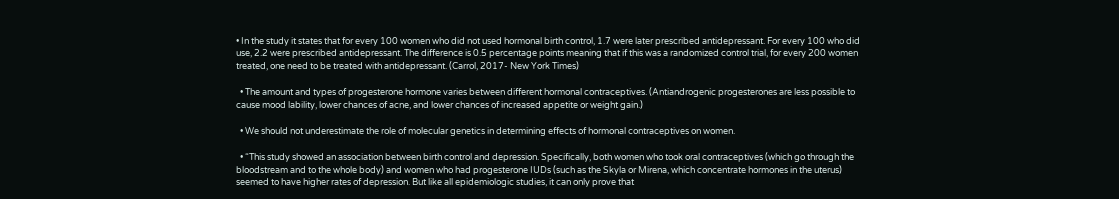• In the study it states that for every 100 women who did not used hormonal birth control, 1.7 were later prescribed antidepressant. For every 100 who did use, 2.2 were prescribed antidepressant. The difference is 0.5 percentage points meaning that if this was a randomized control trial, for every 200 women treated, one need to be treated with antidepressant. (Carrol, 2017- New York Times)

  • The amount and types of progesterone hormone varies between different hormonal contraceptives. (Antiandrogenic progesterones are less possible to cause mood lability, lower chances of acne, and lower chances of increased appetite or weight gain.)

  • We should not underestimate the role of molecular genetics in determining effects of hormonal contraceptives on women.

  • “This study showed an association between birth control and depression. Specifically, both women who took oral contraceptives (which go through the bloodstream and to the whole body) and women who had progesterone IUDs (such as the Skyla or Mirena, which concentrate hormones in the uterus) seemed to have higher rates of depression. But like all epidemiologic studies, it can only prove that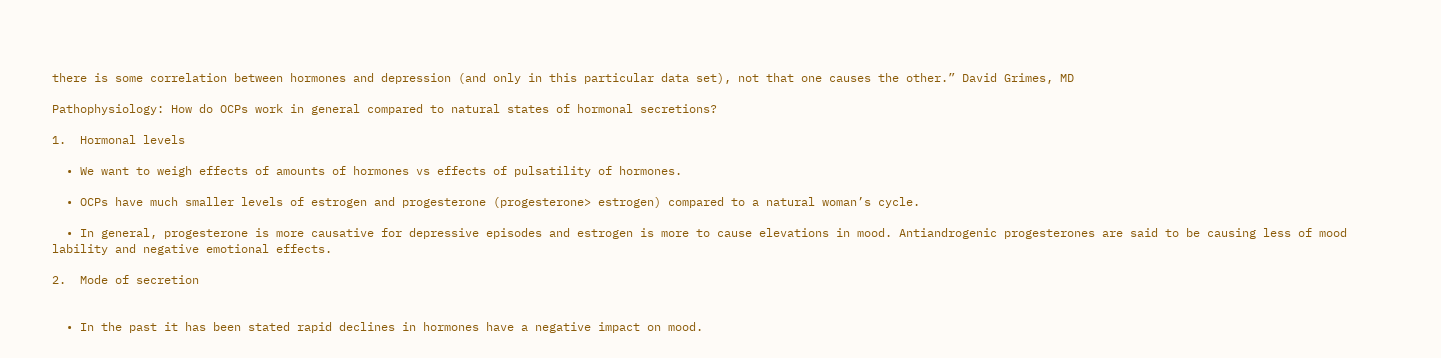there is some correlation between hormones and depression (and only in this particular data set), not that one causes the other.” David Grimes, MD

Pathophysiology: How do OCPs work in general compared to natural states of hormonal secretions?

1.  Hormonal levels

  • We want to weigh effects of amounts of hormones vs effects of pulsatility of hormones.

  • OCPs have much smaller levels of estrogen and progesterone (progesterone> estrogen) compared to a natural woman’s cycle.

  • In general, progesterone is more causative for depressive episodes and estrogen is more to cause elevations in mood. Antiandrogenic progesterones are said to be causing less of mood lability and negative emotional effects.

2.  Mode of secretion


  • In the past it has been stated rapid declines in hormones have a negative impact on mood.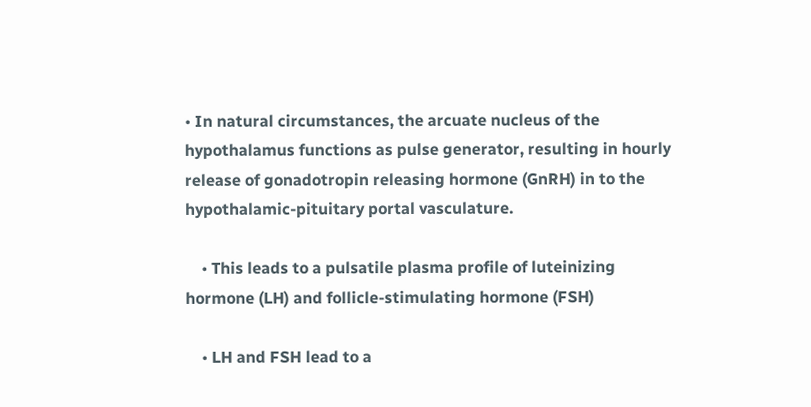• In natural circumstances, the arcuate nucleus of the hypothalamus functions as pulse generator, resulting in hourly release of gonadotropin releasing hormone (GnRH) in to the hypothalamic-pituitary portal vasculature.

    • This leads to a pulsatile plasma profile of luteinizing hormone (LH) and follicle-stimulating hormone (FSH)

    • LH and FSH lead to a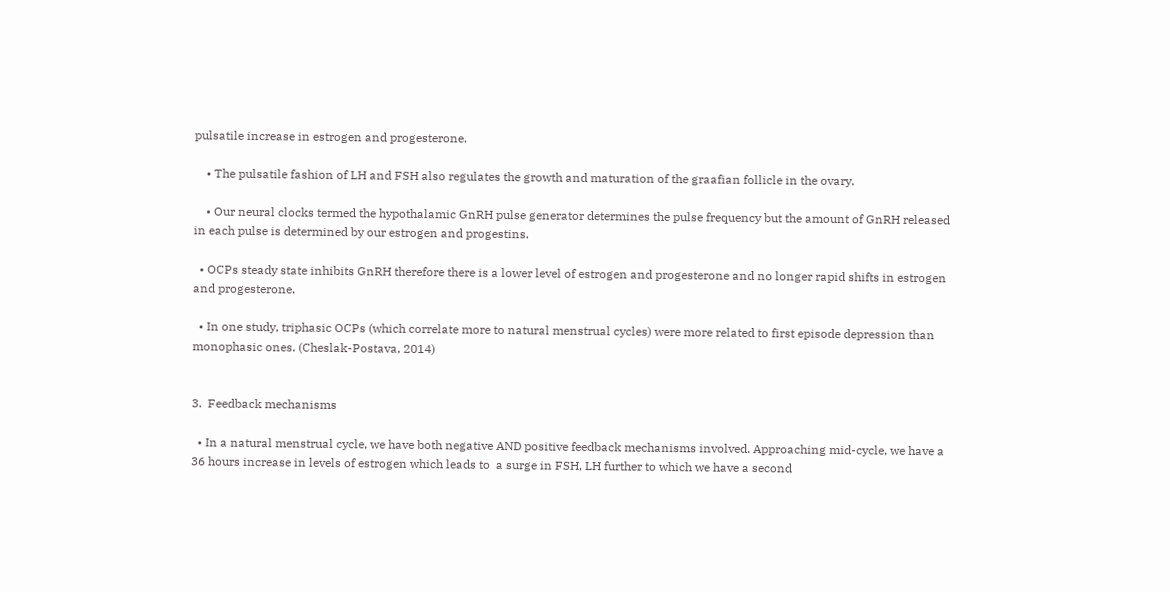pulsatile increase in estrogen and progesterone.

    • The pulsatile fashion of LH and FSH also regulates the growth and maturation of the graafian follicle in the ovary.

    • Our neural clocks termed the hypothalamic GnRH pulse generator determines the pulse frequency but the amount of GnRH released in each pulse is determined by our estrogen and progestins.

  • OCPs steady state inhibits GnRH therefore there is a lower level of estrogen and progesterone and no longer rapid shifts in estrogen and progesterone.

  • In one study, triphasic OCPs (which correlate more to natural menstrual cycles) were more related to first episode depression than monophasic ones. (Cheslak-Postava, 2014)


3.  Feedback mechanisms

  • In a natural menstrual cycle, we have both negative AND positive feedback mechanisms involved. Approaching mid-cycle, we have a 36 hours increase in levels of estrogen which leads to  a surge in FSH, LH further to which we have a second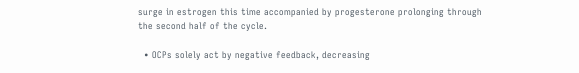surge in estrogen this time accompanied by progesterone prolonging through the second half of the cycle.

  • OCPs solely act by negative feedback, decreasing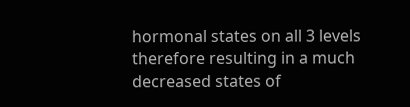hormonal states on all 3 levels therefore resulting in a much decreased states of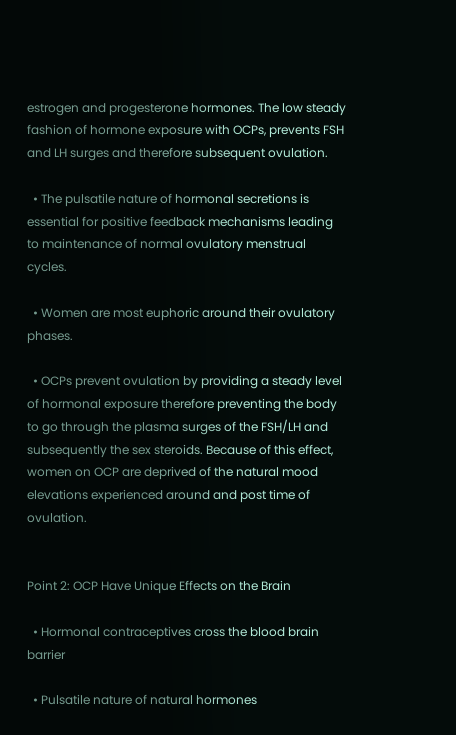estrogen and progesterone hormones. The low steady fashion of hormone exposure with OCPs, prevents FSH and LH surges and therefore subsequent ovulation.

  • The pulsatile nature of hormonal secretions is essential for positive feedback mechanisms leading to maintenance of normal ovulatory menstrual cycles.

  • Women are most euphoric around their ovulatory phases.

  • OCPs prevent ovulation by providing a steady level of hormonal exposure therefore preventing the body to go through the plasma surges of the FSH/LH and subsequently the sex steroids. Because of this effect, women on OCP are deprived of the natural mood elevations experienced around and post time of ovulation.


Point 2: OCP Have Unique Effects on the Brain

  • Hormonal contraceptives cross the blood brain barrier

  • Pulsatile nature of natural hormones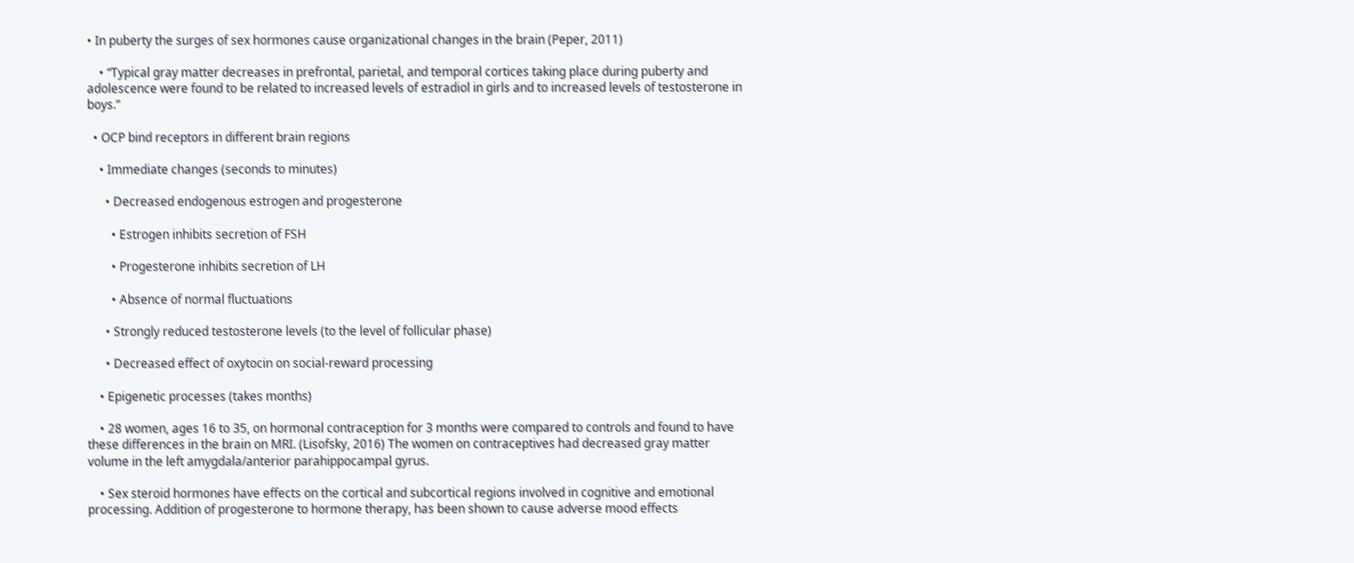• In puberty the surges of sex hormones cause organizational changes in the brain (Peper, 2011)

    • “Typical gray matter decreases in prefrontal, parietal, and temporal cortices taking place during puberty and adolescence were found to be related to increased levels of estradiol in girls and to increased levels of testosterone in boys.”

  • OCP bind receptors in different brain regions

    • Immediate changes (seconds to minutes)

      • Decreased endogenous estrogen and progesterone

        • Estrogen inhibits secretion of FSH

        • Progesterone inhibits secretion of LH

        • Absence of normal fluctuations

      • Strongly reduced testosterone levels (to the level of follicular phase)

      • Decreased effect of oxytocin on social-reward processing

    • Epigenetic processes (takes months)

    • 28 women, ages 16 to 35, on hormonal contraception for 3 months were compared to controls and found to have these differences in the brain on MRI. (Lisofsky, 2016) The women on contraceptives had decreased gray matter volume in the left amygdala/anterior parahippocampal gyrus.

    • Sex steroid hormones have effects on the cortical and subcortical regions involved in cognitive and emotional processing. Addition of progesterone to hormone therapy, has been shown to cause adverse mood effects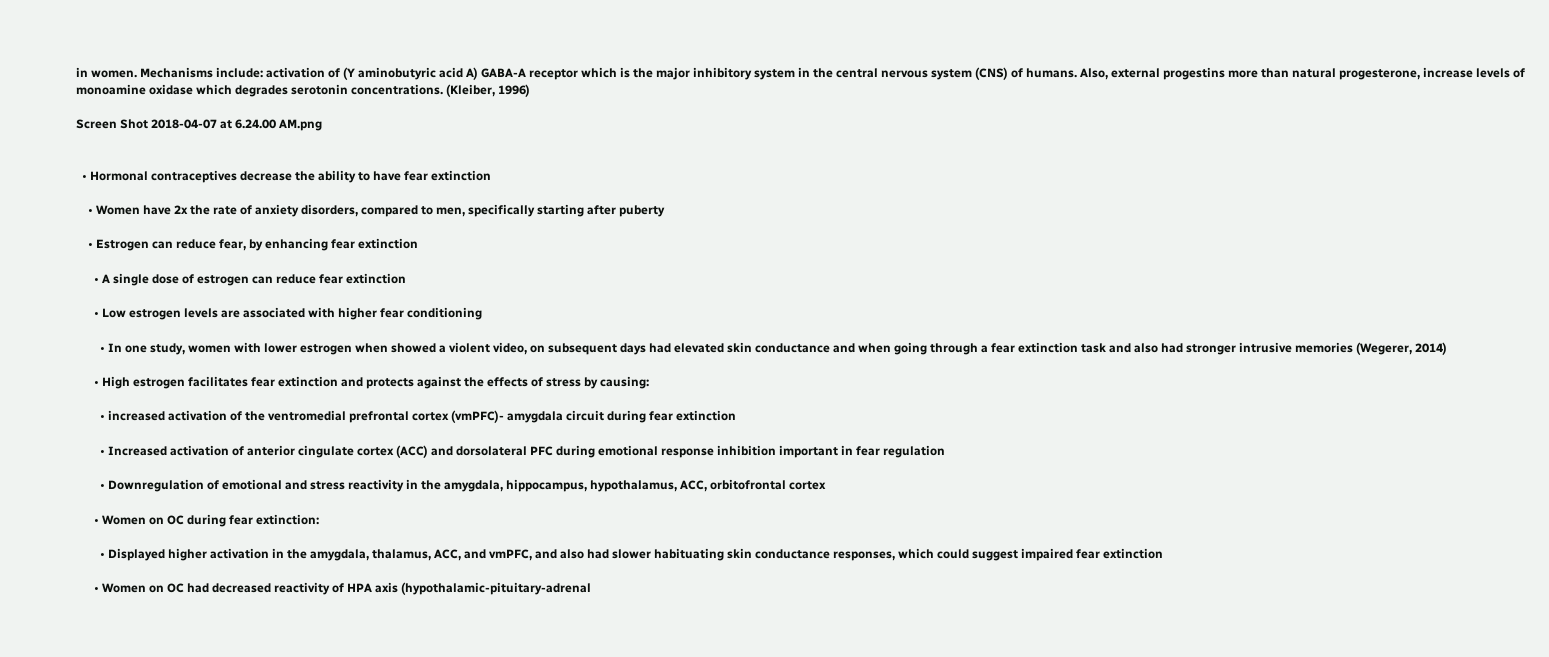in women. Mechanisms include: activation of (Y aminobutyric acid A) GABA-A receptor which is the major inhibitory system in the central nervous system (CNS) of humans. Also, external progestins more than natural progesterone, increase levels of monoamine oxidase which degrades serotonin concentrations. (Kleiber, 1996)

Screen Shot 2018-04-07 at 6.24.00 AM.png


  • Hormonal contraceptives decrease the ability to have fear extinction

    • Women have 2x the rate of anxiety disorders, compared to men, specifically starting after puberty

    • Estrogen can reduce fear, by enhancing fear extinction

      • A single dose of estrogen can reduce fear extinction

      • Low estrogen levels are associated with higher fear conditioning

        • In one study, women with lower estrogen when showed a violent video, on subsequent days had elevated skin conductance and when going through a fear extinction task and also had stronger intrusive memories (Wegerer, 2014)

      • High estrogen facilitates fear extinction and protects against the effects of stress by causing:

        • increased activation of the ventromedial prefrontal cortex (vmPFC)- amygdala circuit during fear extinction

        • Increased activation of anterior cingulate cortex (ACC) and dorsolateral PFC during emotional response inhibition important in fear regulation

        • Downregulation of emotional and stress reactivity in the amygdala, hippocampus, hypothalamus, ACC, orbitofrontal cortex

      • Women on OC during fear extinction:

        • Displayed higher activation in the amygdala, thalamus, ACC, and vmPFC, and also had slower habituating skin conductance responses, which could suggest impaired fear extinction

      • Women on OC had decreased reactivity of HPA axis (hypothalamic-pituitary-adrenal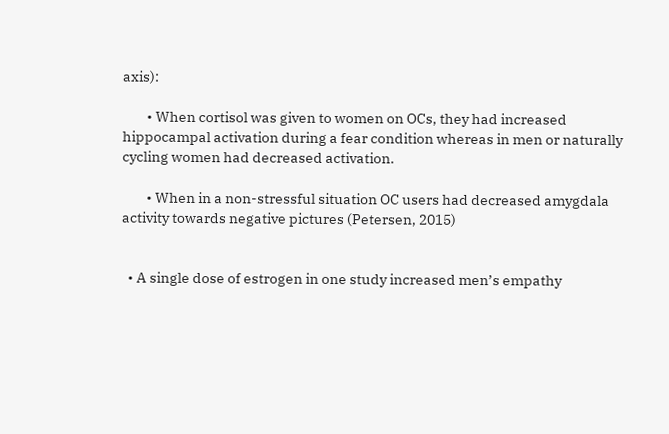axis):

        • When cortisol was given to women on OCs, they had increased hippocampal activation during a fear condition whereas in men or naturally cycling women had decreased activation.

        • When in a non-stressful situation OC users had decreased amygdala activity towards negative pictures (Petersen, 2015)


  • A single dose of estrogen in one study increased men’s empathy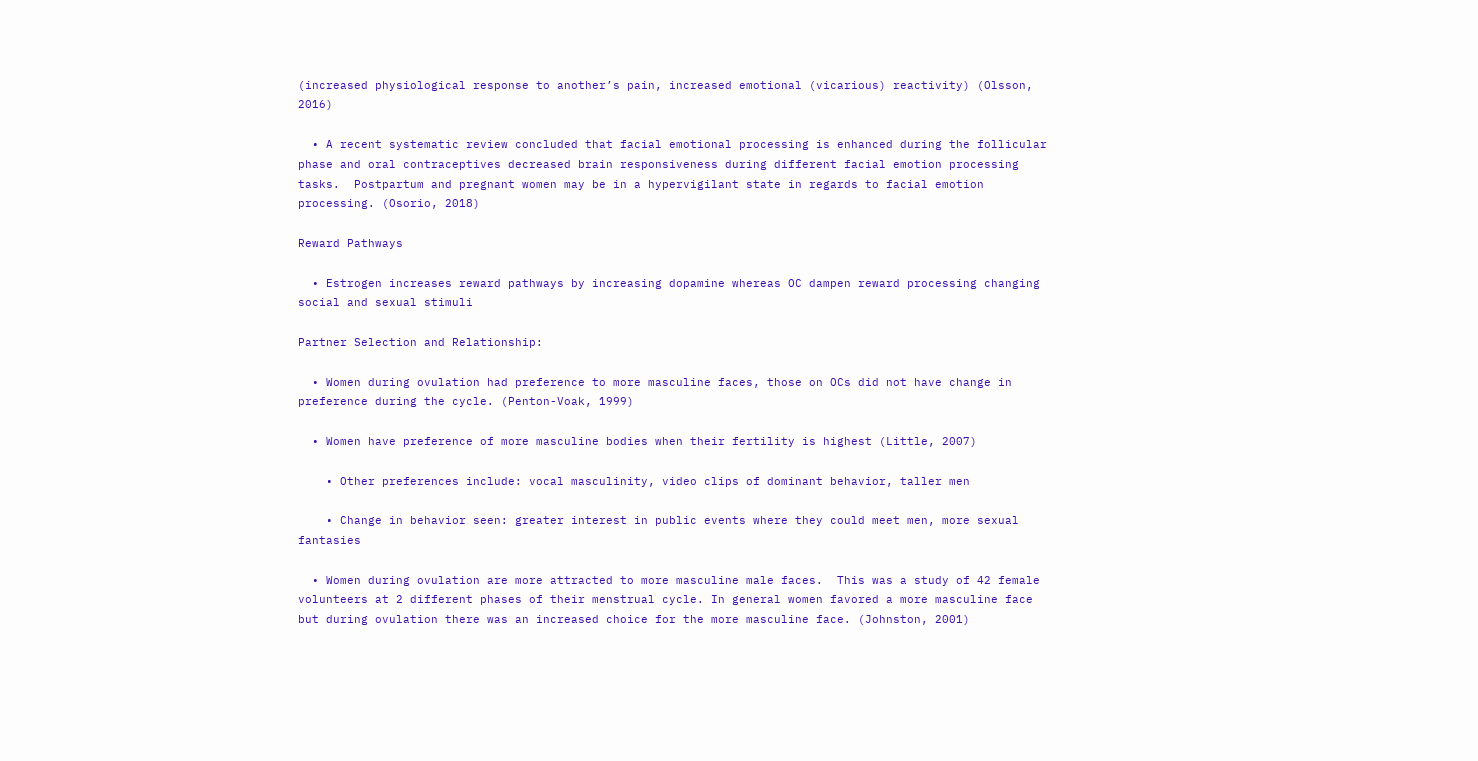(increased physiological response to another’s pain, increased emotional (vicarious) reactivity) (Olsson, 2016)

  • A recent systematic review concluded that facial emotional processing is enhanced during the follicular phase and oral contraceptives decreased brain responsiveness during different facial emotion processing tasks.  Postpartum and pregnant women may be in a hypervigilant state in regards to facial emotion processing. (Osorio, 2018)

Reward Pathways

  • Estrogen increases reward pathways by increasing dopamine whereas OC dampen reward processing changing social and sexual stimuli

Partner Selection and Relationship:

  • Women during ovulation had preference to more masculine faces, those on OCs did not have change in preference during the cycle. (Penton-Voak, 1999)

  • Women have preference of more masculine bodies when their fertility is highest (Little, 2007)

    • Other preferences include: vocal masculinity, video clips of dominant behavior, taller men

    • Change in behavior seen: greater interest in public events where they could meet men, more sexual fantasies

  • Women during ovulation are more attracted to more masculine male faces.  This was a study of 42 female volunteers at 2 different phases of their menstrual cycle. In general women favored a more masculine face but during ovulation there was an increased choice for the more masculine face. (Johnston, 2001)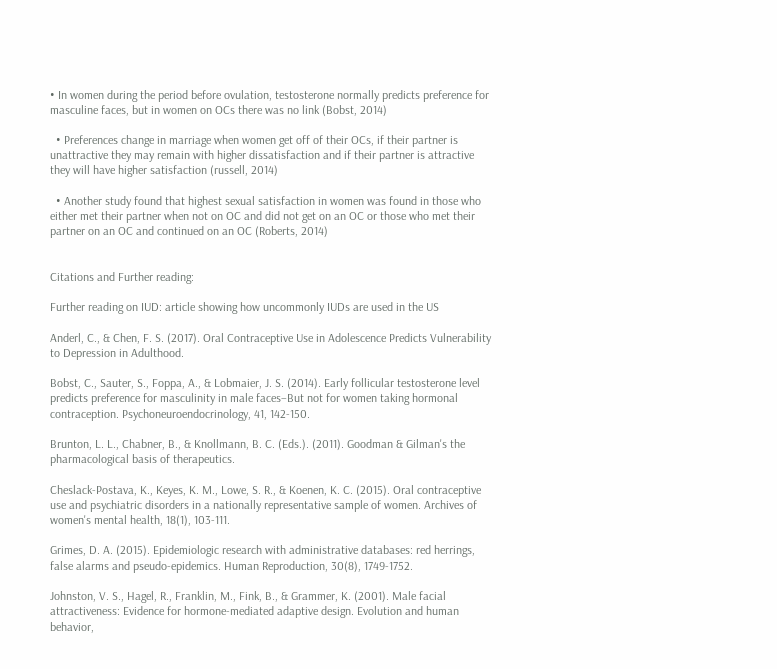• In women during the period before ovulation, testosterone normally predicts preference for masculine faces, but in women on OCs there was no link (Bobst, 2014)

  • Preferences change in marriage when women get off of their OCs, if their partner is unattractive they may remain with higher dissatisfaction and if their partner is attractive they will have higher satisfaction (russell, 2014)

  • Another study found that highest sexual satisfaction in women was found in those who either met their partner when not on OC and did not get on an OC or those who met their partner on an OC and continued on an OC (Roberts, 2014)


Citations and Further reading:

Further reading on IUD: article showing how uncommonly IUDs are used in the US

Anderl, C., & Chen, F. S. (2017). Oral Contraceptive Use in Adolescence Predicts Vulnerability to Depression in Adulthood.

Bobst, C., Sauter, S., Foppa, A., & Lobmaier, J. S. (2014). Early follicular testosterone level predicts preference for masculinity in male faces–But not for women taking hormonal contraception. Psychoneuroendocrinology, 41, 142-150.

Brunton, L. L., Chabner, B., & Knollmann, B. C. (Eds.). (2011). Goodman & Gilman's the pharmacological basis of therapeutics.

Cheslack-Postava, K., Keyes, K. M., Lowe, S. R., & Koenen, K. C. (2015). Oral contraceptive use and psychiatric disorders in a nationally representative sample of women. Archives of women's mental health, 18(1), 103-111.

Grimes, D. A. (2015). Epidemiologic research with administrative databases: red herrings, false alarms and pseudo-epidemics. Human Reproduction, 30(8), 1749-1752.

Johnston, V. S., Hagel, R., Franklin, M., Fink, B., & Grammer, K. (2001). Male facial attractiveness: Evidence for hormone-mediated adaptive design. Evolution and human behavior,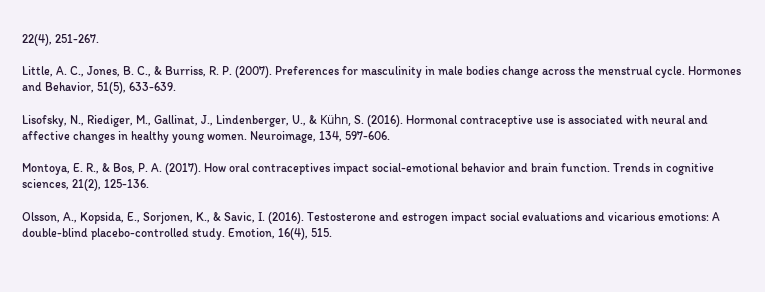22(4), 251-267.

Little, A. C., Jones, B. C., & Burriss, R. P. (2007). Preferences for masculinity in male bodies change across the menstrual cycle. Hormones and Behavior, 51(5), 633-639.

Lisofsky, N., Riediger, M., Gallinat, J., Lindenberger, U., & Kühn, S. (2016). Hormonal contraceptive use is associated with neural and affective changes in healthy young women. Neuroimage, 134, 597-606.

Montoya, E. R., & Bos, P. A. (2017). How oral contraceptives impact social-emotional behavior and brain function. Trends in cognitive sciences, 21(2), 125-136.

Olsson, A., Kopsida, E., Sorjonen, K., & Savic, I. (2016). Testosterone and estrogen impact social evaluations and vicarious emotions: A double-blind placebo-controlled study. Emotion, 16(4), 515.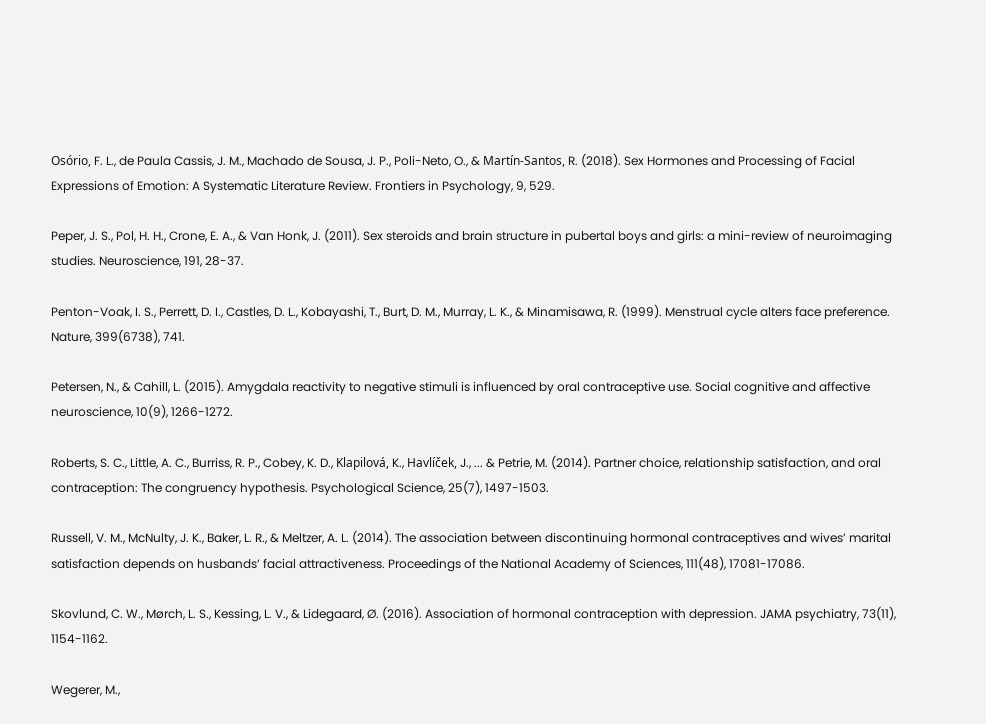Osório, F. L., de Paula Cassis, J. M., Machado de Sousa, J. P., Poli-Neto, O., & Martín-Santos, R. (2018). Sex Hormones and Processing of Facial Expressions of Emotion: A Systematic Literature Review. Frontiers in Psychology, 9, 529.

Peper, J. S., Pol, H. H., Crone, E. A., & Van Honk, J. (2011). Sex steroids and brain structure in pubertal boys and girls: a mini-review of neuroimaging studies. Neuroscience, 191, 28-37.

Penton-Voak, I. S., Perrett, D. I., Castles, D. L., Kobayashi, T., Burt, D. M., Murray, L. K., & Minamisawa, R. (1999). Menstrual cycle alters face preference. Nature, 399(6738), 741.

Petersen, N., & Cahill, L. (2015). Amygdala reactivity to negative stimuli is influenced by oral contraceptive use. Social cognitive and affective neuroscience, 10(9), 1266-1272.

Roberts, S. C., Little, A. C., Burriss, R. P., Cobey, K. D., Klapilová, K., Havlíček, J., ... & Petrie, M. (2014). Partner choice, relationship satisfaction, and oral contraception: The congruency hypothesis. Psychological Science, 25(7), 1497-1503.

Russell, V. M., McNulty, J. K., Baker, L. R., & Meltzer, A. L. (2014). The association between discontinuing hormonal contraceptives and wives’ marital satisfaction depends on husbands’ facial attractiveness. Proceedings of the National Academy of Sciences, 111(48), 17081-17086.

Skovlund, C. W., Mørch, L. S., Kessing, L. V., & Lidegaard, Ø. (2016). Association of hormonal contraception with depression. JAMA psychiatry, 73(11), 1154-1162.

Wegerer, M.,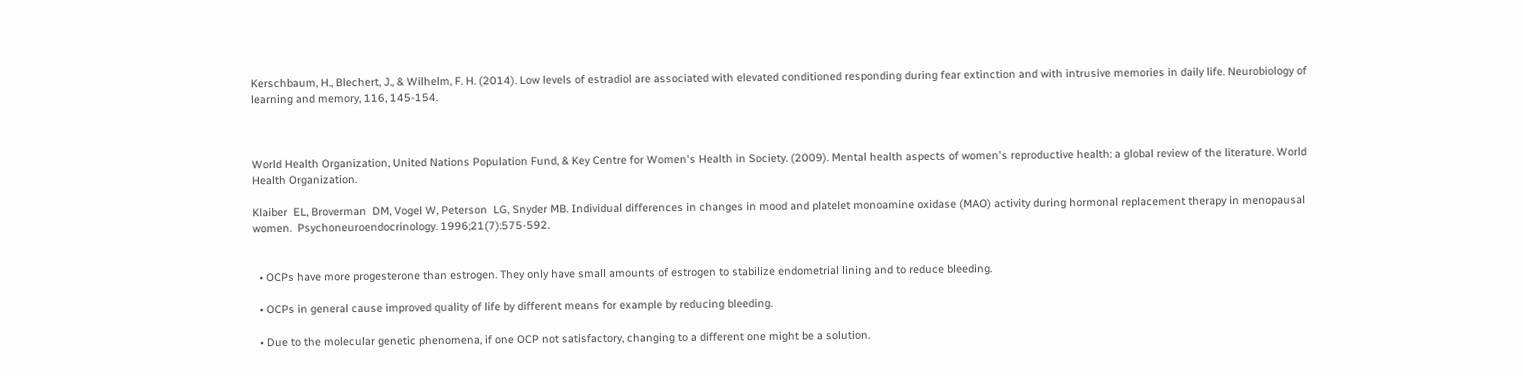Kerschbaum, H., Blechert, J., & Wilhelm, F. H. (2014). Low levels of estradiol are associated with elevated conditioned responding during fear extinction and with intrusive memories in daily life. Neurobiology of learning and memory, 116, 145-154.



World Health Organization, United Nations Population Fund, & Key Centre for Women's Health in Society. (2009). Mental health aspects of women's reproductive health: a global review of the literature. World Health Organization.

Klaiber  EL, Broverman  DM, Vogel W, Peterson  LG, Snyder MB. Individual differences in changes in mood and platelet monoamine oxidase (MAO) activity during hormonal replacement therapy in menopausal women.  Psychoneuroendocrinology. 1996;21(7):575-592.


  • OCPs have more progesterone than estrogen. They only have small amounts of estrogen to stabilize endometrial lining and to reduce bleeding.

  • OCPs in general cause improved quality of life by different means for example by reducing bleeding.

  • Due to the molecular genetic phenomena, if one OCP not satisfactory, changing to a different one might be a solution.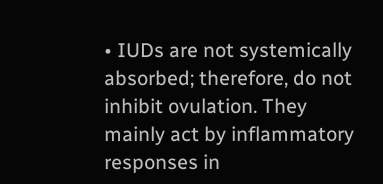• IUDs are not systemically absorbed; therefore, do not inhibit ovulation. They mainly act by inflammatory responses in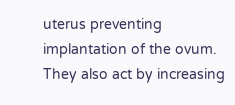uterus preventing implantation of the ovum. They also act by increasing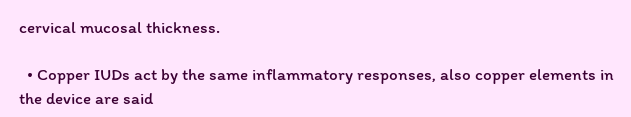cervical mucosal thickness.

  • Copper IUDs act by the same inflammatory responses, also copper elements in the device are said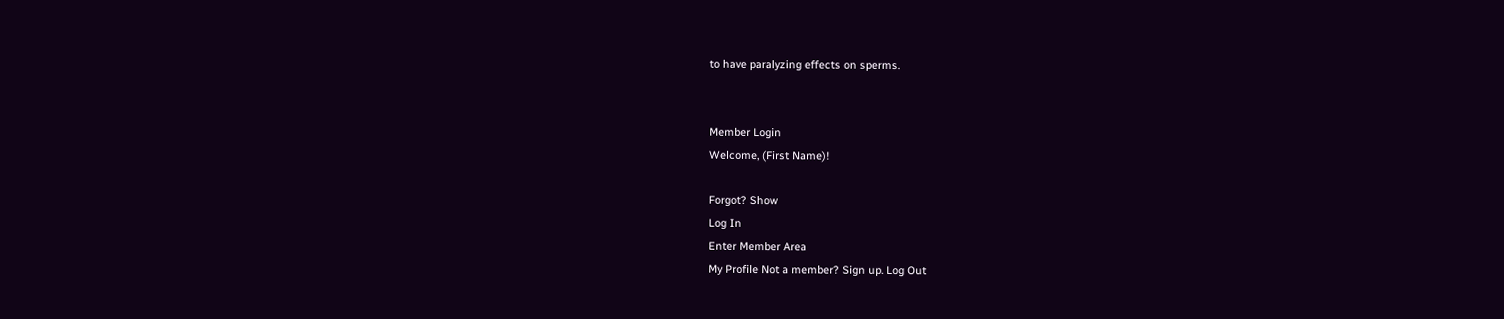to have paralyzing effects on sperms.


Member Login
Welcome, (First Name)!

Forgot? Show
Log In
Enter Member Area
My Profile Not a member? Sign up. Log Out